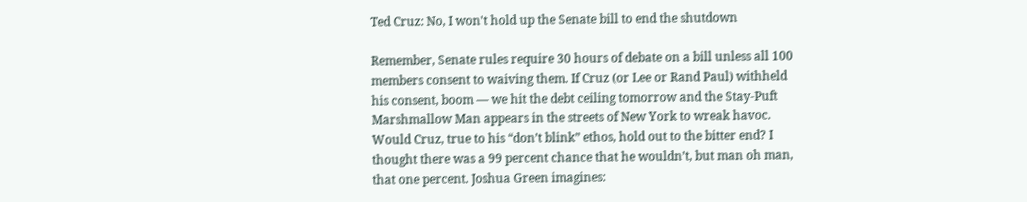Ted Cruz: No, I won't hold up the Senate bill to end the shutdown

Remember, Senate rules require 30 hours of debate on a bill unless all 100 members consent to waiving them. If Cruz (or Lee or Rand Paul) withheld his consent, boom — we hit the debt ceiling tomorrow and the Stay-Puft Marshmallow Man appears in the streets of New York to wreak havoc. Would Cruz, true to his “don’t blink” ethos, hold out to the bitter end? I thought there was a 99 percent chance that he wouldn’t, but man oh man, that one percent. Joshua Green imagines: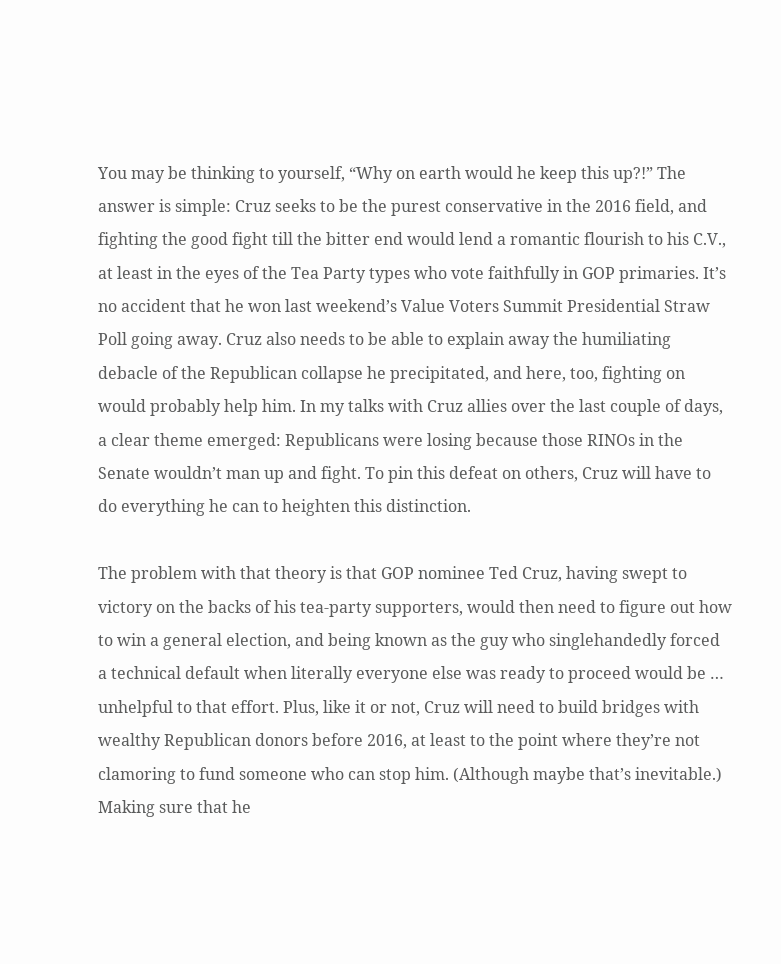You may be thinking to yourself, “Why on earth would he keep this up?!” The answer is simple: Cruz seeks to be the purest conservative in the 2016 field, and fighting the good fight till the bitter end would lend a romantic flourish to his C.V., at least in the eyes of the Tea Party types who vote faithfully in GOP primaries. It’s no accident that he won last weekend’s Value Voters Summit Presidential Straw Poll going away. Cruz also needs to be able to explain away the humiliating debacle of the Republican collapse he precipitated, and here, too, fighting on would probably help him. In my talks with Cruz allies over the last couple of days, a clear theme emerged: Republicans were losing because those RINOs in the Senate wouldn’t man up and fight. To pin this defeat on others, Cruz will have to do everything he can to heighten this distinction.

The problem with that theory is that GOP nominee Ted Cruz, having swept to victory on the backs of his tea-party supporters, would then need to figure out how to win a general election, and being known as the guy who singlehandedly forced a technical default when literally everyone else was ready to proceed would be … unhelpful to that effort. Plus, like it or not, Cruz will need to build bridges with wealthy Republican donors before 2016, at least to the point where they’re not clamoring to fund someone who can stop him. (Although maybe that’s inevitable.) Making sure that he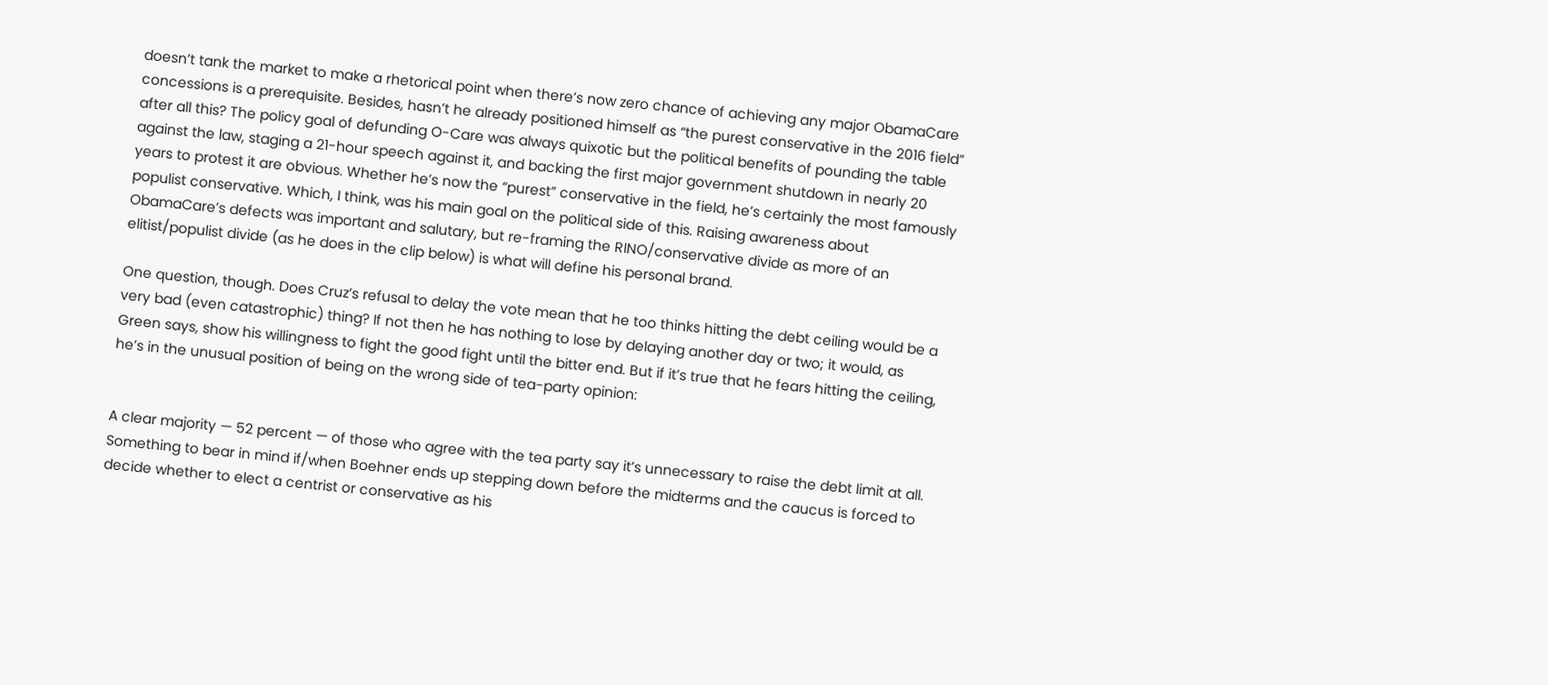doesn’t tank the market to make a rhetorical point when there’s now zero chance of achieving any major ObamaCare concessions is a prerequisite. Besides, hasn’t he already positioned himself as “the purest conservative in the 2016 field” after all this? The policy goal of defunding O-Care was always quixotic but the political benefits of pounding the table against the law, staging a 21-hour speech against it, and backing the first major government shutdown in nearly 20 years to protest it are obvious. Whether he’s now the “purest” conservative in the field, he’s certainly the most famously populist conservative. Which, I think, was his main goal on the political side of this. Raising awareness about ObamaCare’s defects was important and salutary, but re-framing the RINO/conservative divide as more of an elitist/populist divide (as he does in the clip below) is what will define his personal brand.

One question, though. Does Cruz’s refusal to delay the vote mean that he too thinks hitting the debt ceiling would be a very bad (even catastrophic) thing? If not then he has nothing to lose by delaying another day or two; it would, as Green says, show his willingness to fight the good fight until the bitter end. But if it’s true that he fears hitting the ceiling, he’s in the unusual position of being on the wrong side of tea-party opinion:


A clear majority — 52 percent — of those who agree with the tea party say it’s unnecessary to raise the debt limit at all. Something to bear in mind if/when Boehner ends up stepping down before the midterms and the caucus is forced to decide whether to elect a centrist or conservative as his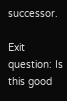successor.

Exit question: Is this good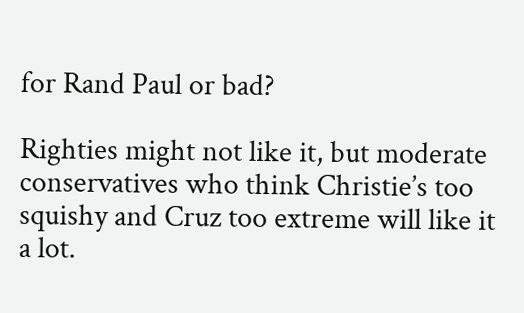for Rand Paul or bad?

Righties might not like it, but moderate conservatives who think Christie’s too squishy and Cruz too extreme will like it a lot.